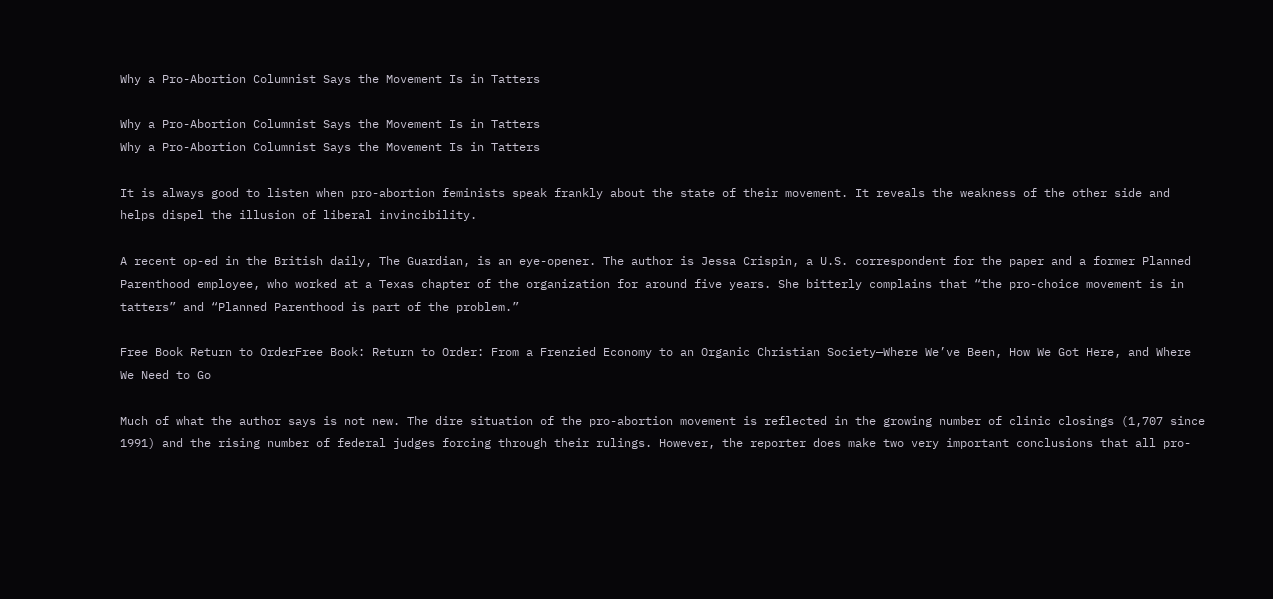Why a Pro-Abortion Columnist Says the Movement Is in Tatters

Why a Pro-Abortion Columnist Says the Movement Is in Tatters
Why a Pro-Abortion Columnist Says the Movement Is in Tatters

It is always good to listen when pro-abortion feminists speak frankly about the state of their movement. It reveals the weakness of the other side and helps dispel the illusion of liberal invincibility.

A recent op-ed in the British daily, The Guardian, is an eye-opener. The author is Jessa Crispin, a U.S. correspondent for the paper and a former Planned Parenthood employee, who worked at a Texas chapter of the organization for around five years. She bitterly complains that “the pro-choice movement is in tatters” and “Planned Parenthood is part of the problem.”

Free Book Return to OrderFree Book: Return to Order: From a Frenzied Economy to an Organic Christian Society—Where We’ve Been, How We Got Here, and Where We Need to Go

Much of what the author says is not new. The dire situation of the pro-abortion movement is reflected in the growing number of clinic closings (1,707 since 1991) and the rising number of federal judges forcing through their rulings. However, the reporter does make two very important conclusions that all pro-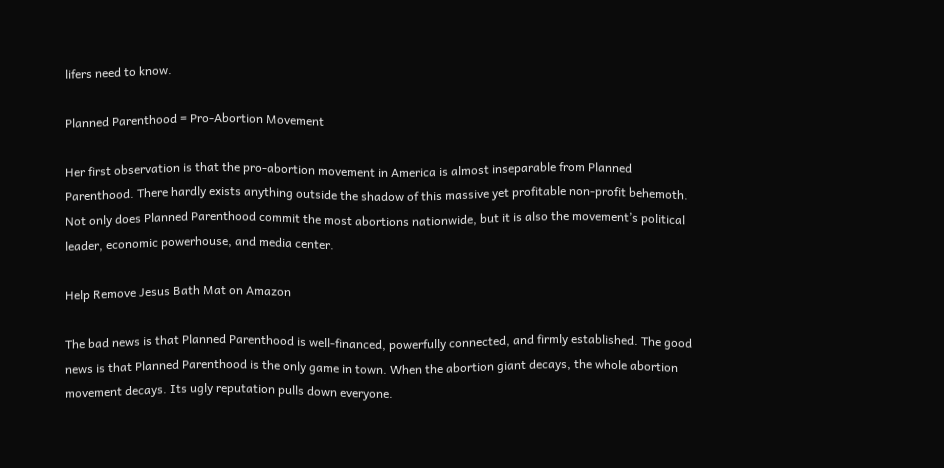lifers need to know.

Planned Parenthood = Pro-Abortion Movement

Her first observation is that the pro-abortion movement in America is almost inseparable from Planned Parenthood. There hardly exists anything outside the shadow of this massive yet profitable non-profit behemoth. Not only does Planned Parenthood commit the most abortions nationwide, but it is also the movement’s political leader, economic powerhouse, and media center.

Help Remove Jesus Bath Mat on Amazon

The bad news is that Planned Parenthood is well-financed, powerfully connected, and firmly established. The good news is that Planned Parenthood is the only game in town. When the abortion giant decays, the whole abortion movement decays. Its ugly reputation pulls down everyone.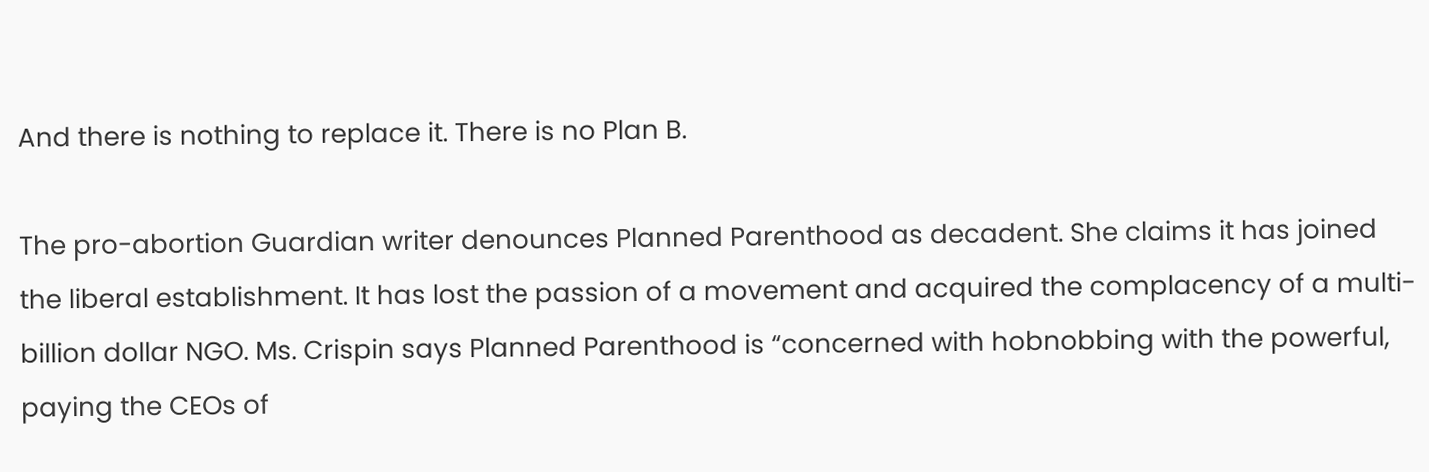And there is nothing to replace it. There is no Plan B.

The pro-abortion Guardian writer denounces Planned Parenthood as decadent. She claims it has joined the liberal establishment. It has lost the passion of a movement and acquired the complacency of a multi-billion dollar NGO. Ms. Crispin says Planned Parenthood is “concerned with hobnobbing with the powerful, paying the CEOs of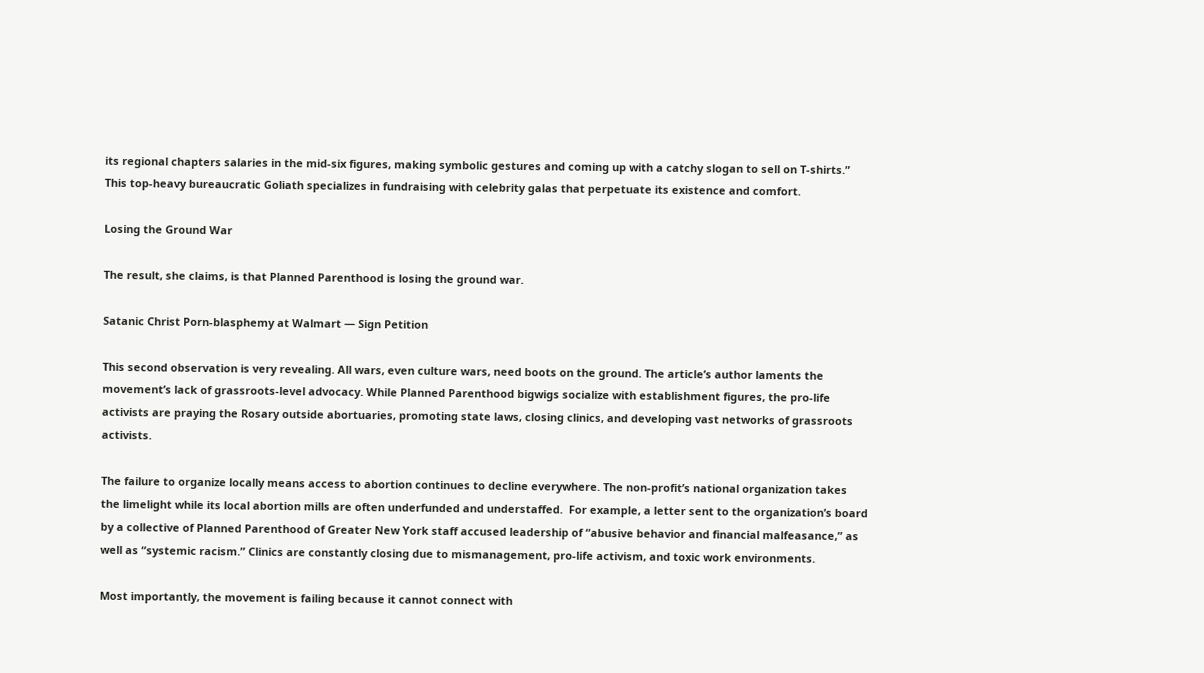its regional chapters salaries in the mid-six figures, making symbolic gestures and coming up with a catchy slogan to sell on T-shirts.” This top-heavy bureaucratic Goliath specializes in fundraising with celebrity galas that perpetuate its existence and comfort.

Losing the Ground War

The result, she claims, is that Planned Parenthood is losing the ground war.

Satanic Christ Porn-blasphemy at Walmart — Sign Petition

This second observation is very revealing. All wars, even culture wars, need boots on the ground. The article’s author laments the movement’s lack of grassroots-level advocacy. While Planned Parenthood bigwigs socialize with establishment figures, the pro-life activists are praying the Rosary outside abortuaries, promoting state laws, closing clinics, and developing vast networks of grassroots activists.

The failure to organize locally means access to abortion continues to decline everywhere. The non-profit’s national organization takes the limelight while its local abortion mills are often underfunded and understaffed.  For example, a letter sent to the organization’s board by a collective of Planned Parenthood of Greater New York staff accused leadership of “abusive behavior and financial malfeasance,” as well as “systemic racism.” Clinics are constantly closing due to mismanagement, pro-life activism, and toxic work environments.

Most importantly, the movement is failing because it cannot connect with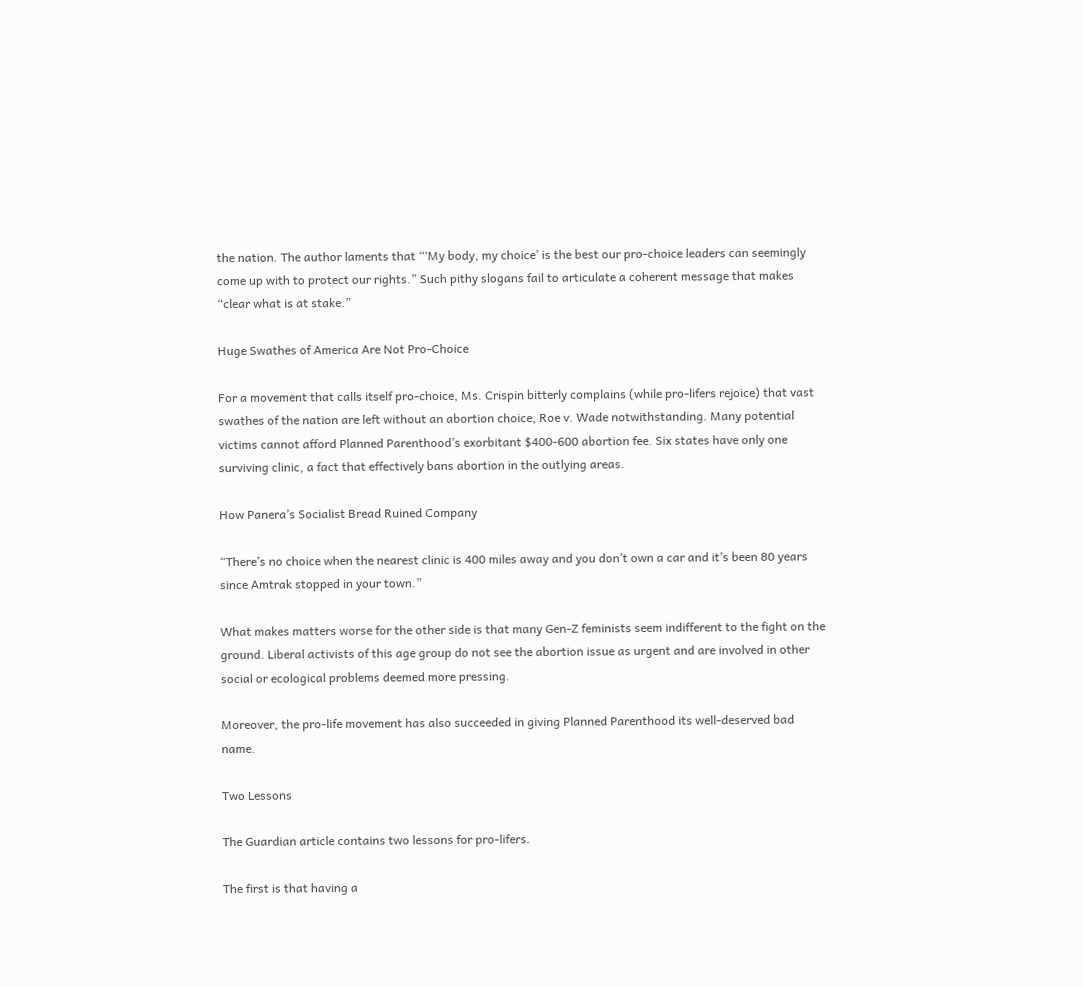the nation. The author laments that “‘My body, my choice’ is the best our pro-choice leaders can seemingly come up with to protect our rights.” Such pithy slogans fail to articulate a coherent message that makes “clear what is at stake.”

Huge Swathes of America Are Not Pro-Choice

For a movement that calls itself pro-choice, Ms. Crispin bitterly complains (while pro-lifers rejoice) that vast swathes of the nation are left without an abortion choice, Roe v. Wade notwithstanding. Many potential victims cannot afford Planned Parenthood’s exorbitant $400-600 abortion fee. Six states have only one surviving clinic, a fact that effectively bans abortion in the outlying areas.

How Panera’s Socialist Bread Ruined Company

“There’s no choice when the nearest clinic is 400 miles away and you don’t own a car and it’s been 80 years since Amtrak stopped in your town.”

What makes matters worse for the other side is that many Gen-Z feminists seem indifferent to the fight on the ground. Liberal activists of this age group do not see the abortion issue as urgent and are involved in other social or ecological problems deemed more pressing.

Moreover, the pro-life movement has also succeeded in giving Planned Parenthood its well-deserved bad name.

Two Lessons

The Guardian article contains two lessons for pro-lifers.

The first is that having a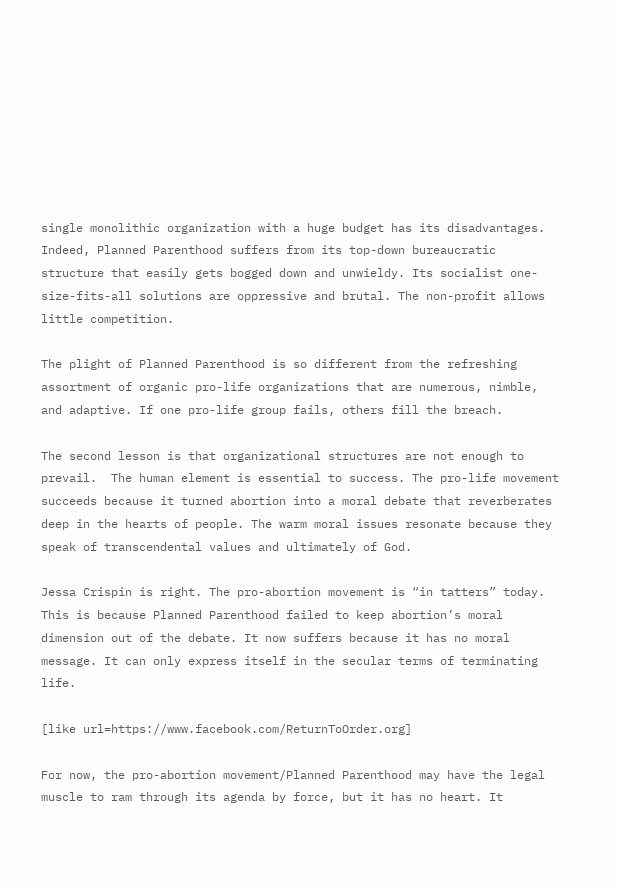single monolithic organization with a huge budget has its disadvantages. Indeed, Planned Parenthood suffers from its top-down bureaucratic structure that easily gets bogged down and unwieldy. Its socialist one-size-fits-all solutions are oppressive and brutal. The non-profit allows little competition.

The plight of Planned Parenthood is so different from the refreshing assortment of organic pro-life organizations that are numerous, nimble, and adaptive. If one pro-life group fails, others fill the breach.

The second lesson is that organizational structures are not enough to prevail.  The human element is essential to success. The pro-life movement succeeds because it turned abortion into a moral debate that reverberates deep in the hearts of people. The warm moral issues resonate because they speak of transcendental values and ultimately of God.

Jessa Crispin is right. The pro-abortion movement is “in tatters” today. This is because Planned Parenthood failed to keep abortion’s moral dimension out of the debate. It now suffers because it has no moral message. It can only express itself in the secular terms of terminating life.

[like url=https://www.facebook.com/ReturnToOrder.org]

For now, the pro-abortion movement/Planned Parenthood may have the legal muscle to ram through its agenda by force, but it has no heart. It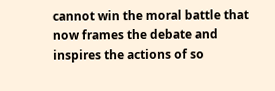cannot win the moral battle that now frames the debate and inspires the actions of so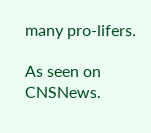many pro-lifers.

As seen on CNSNews.